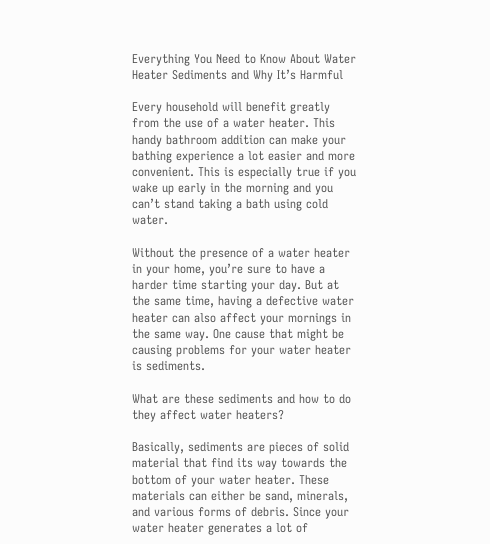Everything You Need to Know About Water Heater Sediments and Why It’s Harmful

Every household will benefit greatly from the use of a water heater. This handy bathroom addition can make your bathing experience a lot easier and more convenient. This is especially true if you wake up early in the morning and you can’t stand taking a bath using cold water.

Without the presence of a water heater in your home, you’re sure to have a harder time starting your day. But at the same time, having a defective water heater can also affect your mornings in the same way. One cause that might be causing problems for your water heater is sediments.

What are these sediments and how to do they affect water heaters?

Basically, sediments are pieces of solid material that find its way towards the bottom of your water heater. These materials can either be sand, minerals, and various forms of debris. Since your water heater generates a lot of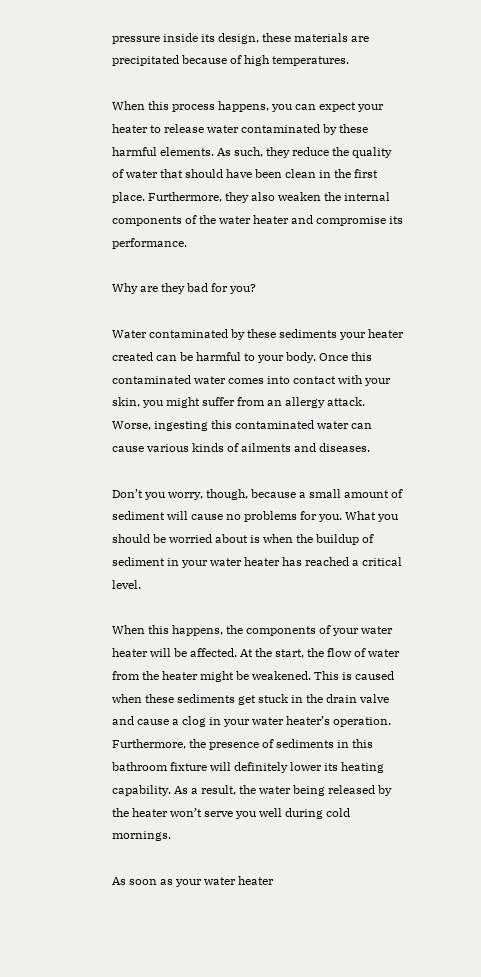pressure inside its design, these materials are precipitated because of high temperatures.

When this process happens, you can expect your heater to release water contaminated by these harmful elements. As such, they reduce the quality of water that should have been clean in the first place. Furthermore, they also weaken the internal components of the water heater and compromise its performance.

Why are they bad for you?

Water contaminated by these sediments your heater created can be harmful to your body. Once this contaminated water comes into contact with your skin, you might suffer from an allergy attack. Worse, ingesting this contaminated water can cause various kinds of ailments and diseases.

Don’t you worry, though, because a small amount of sediment will cause no problems for you. What you should be worried about is when the buildup of sediment in your water heater has reached a critical level.

When this happens, the components of your water heater will be affected. At the start, the flow of water from the heater might be weakened. This is caused when these sediments get stuck in the drain valve and cause a clog in your water heater’s operation. Furthermore, the presence of sediments in this bathroom fixture will definitely lower its heating capability. As a result, the water being released by the heater won’t serve you well during cold mornings.

As soon as your water heater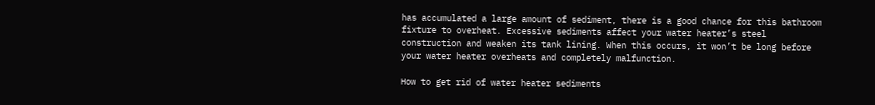has accumulated a large amount of sediment, there is a good chance for this bathroom fixture to overheat. Excessive sediments affect your water heater’s steel construction and weaken its tank lining. When this occurs, it won’t be long before your water heater overheats and completely malfunction.

How to get rid of water heater sediments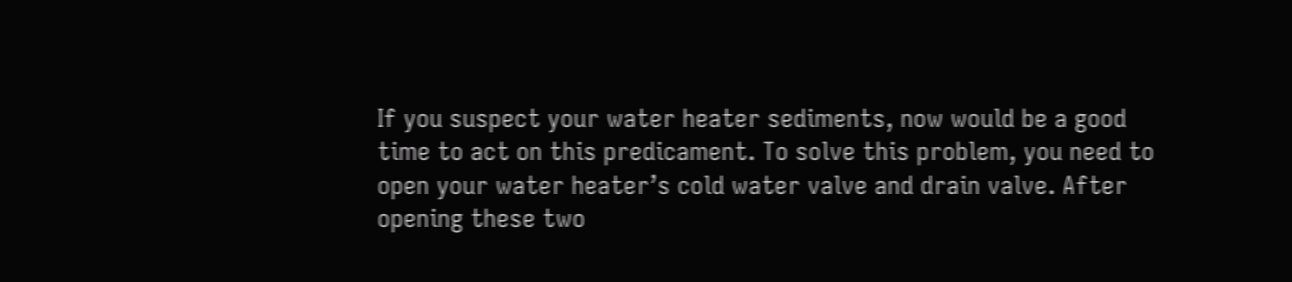If you suspect your water heater sediments, now would be a good time to act on this predicament. To solve this problem, you need to open your water heater’s cold water valve and drain valve. After opening these two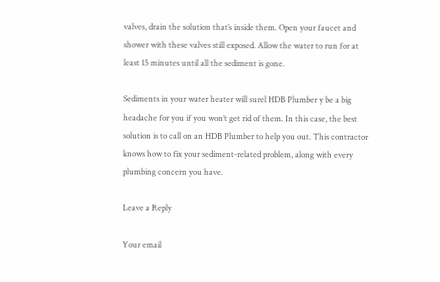valves, drain the solution that’s inside them. Open your faucet and shower with these valves still exposed. Allow the water to run for at least 15 minutes until all the sediment is gone.

Sediments in your water heater will surel HDB Plumber y be a big headache for you if you won’t get rid of them. In this case, the best solution is to call on an HDB Plumber to help you out. This contractor knows how to fix your sediment-related problem, along with every plumbing concern you have.

Leave a Reply

Your email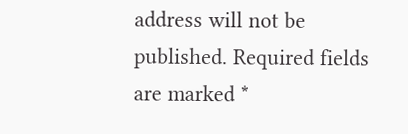address will not be published. Required fields are marked *